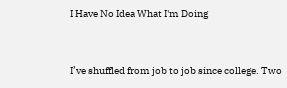I Have No Idea What I'm Doing


I’ve shuffled from job to job since college. Two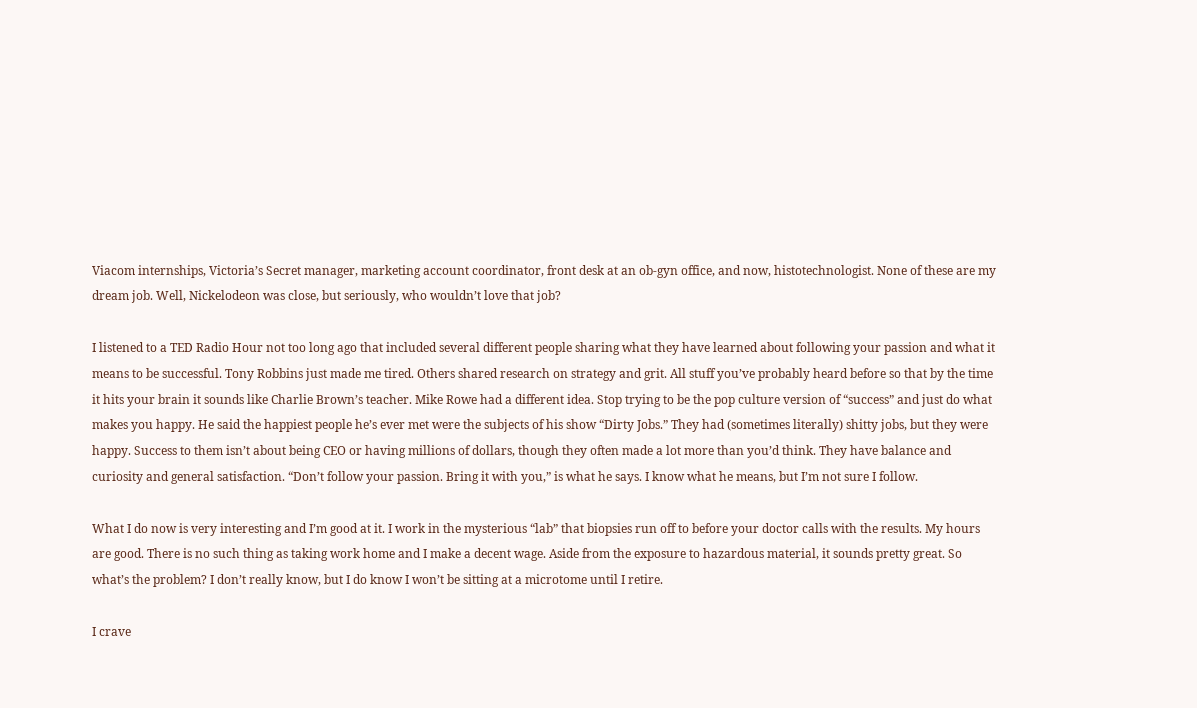Viacom internships, Victoria’s Secret manager, marketing account coordinator, front desk at an ob-gyn office, and now, histotechnologist. None of these are my dream job. Well, Nickelodeon was close, but seriously, who wouldn’t love that job?

I listened to a TED Radio Hour not too long ago that included several different people sharing what they have learned about following your passion and what it means to be successful. Tony Robbins just made me tired. Others shared research on strategy and grit. All stuff you’ve probably heard before so that by the time it hits your brain it sounds like Charlie Brown’s teacher. Mike Rowe had a different idea. Stop trying to be the pop culture version of “success” and just do what makes you happy. He said the happiest people he’s ever met were the subjects of his show “Dirty Jobs.” They had (sometimes literally) shitty jobs, but they were happy. Success to them isn’t about being CEO or having millions of dollars, though they often made a lot more than you’d think. They have balance and curiosity and general satisfaction. “Don’t follow your passion. Bring it with you,” is what he says. I know what he means, but I’m not sure I follow.

What I do now is very interesting and I’m good at it. I work in the mysterious “lab” that biopsies run off to before your doctor calls with the results. My hours are good. There is no such thing as taking work home and I make a decent wage. Aside from the exposure to hazardous material, it sounds pretty great. So what’s the problem? I don’t really know, but I do know I won’t be sitting at a microtome until I retire.

I crave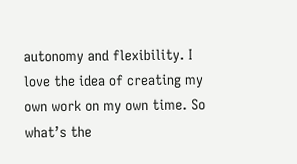autonomy and flexibility. I love the idea of creating my own work on my own time. So what’s the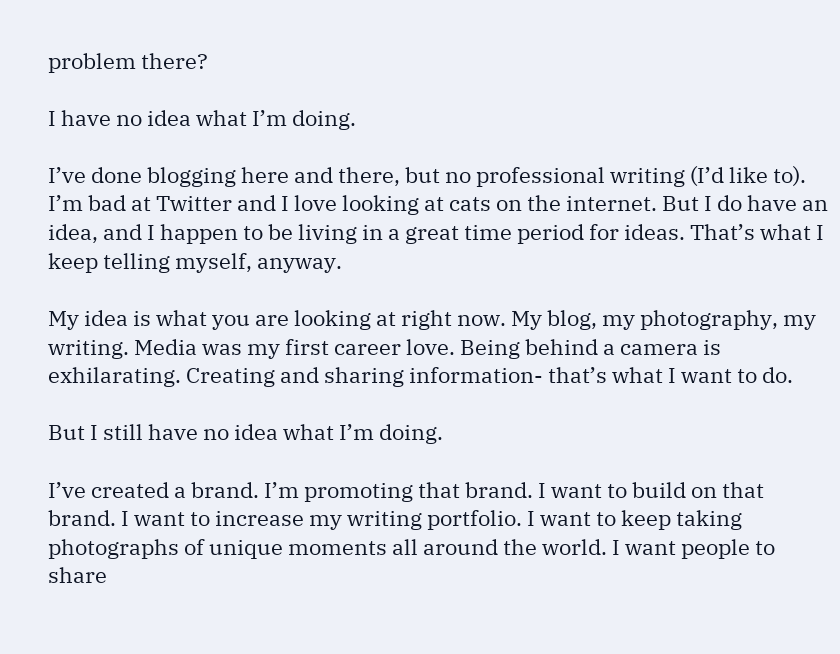problem there?

I have no idea what I’m doing.

I’ve done blogging here and there, but no professional writing (I’d like to). I’m bad at Twitter and I love looking at cats on the internet. But I do have an idea, and I happen to be living in a great time period for ideas. That’s what I keep telling myself, anyway.

My idea is what you are looking at right now. My blog, my photography, my writing. Media was my first career love. Being behind a camera is exhilarating. Creating and sharing information- that’s what I want to do.

But I still have no idea what I’m doing.

I’ve created a brand. I’m promoting that brand. I want to build on that brand. I want to increase my writing portfolio. I want to keep taking photographs of unique moments all around the world. I want people to share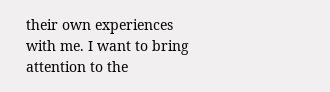their own experiences with me. I want to bring attention to the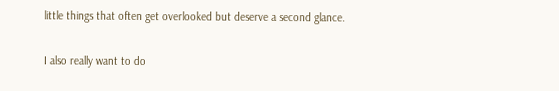little things that often get overlooked but deserve a second glance.

I also really want to do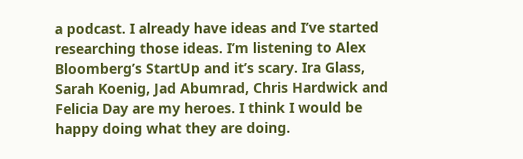a podcast. I already have ideas and I’ve started researching those ideas. I’m listening to Alex Bloomberg’s StartUp and it’s scary. Ira Glass, Sarah Koenig, Jad Abumrad, Chris Hardwick and Felicia Day are my heroes. I think I would be happy doing what they are doing.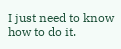I just need to know how to do it.